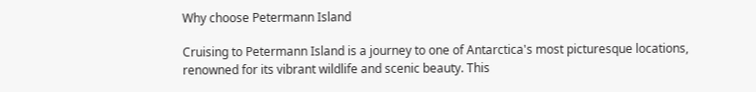Why choose Petermann Island

Cruising to Petermann Island is a journey to one of Antarctica's most picturesque locations, renowned for its vibrant wildlife and scenic beauty. This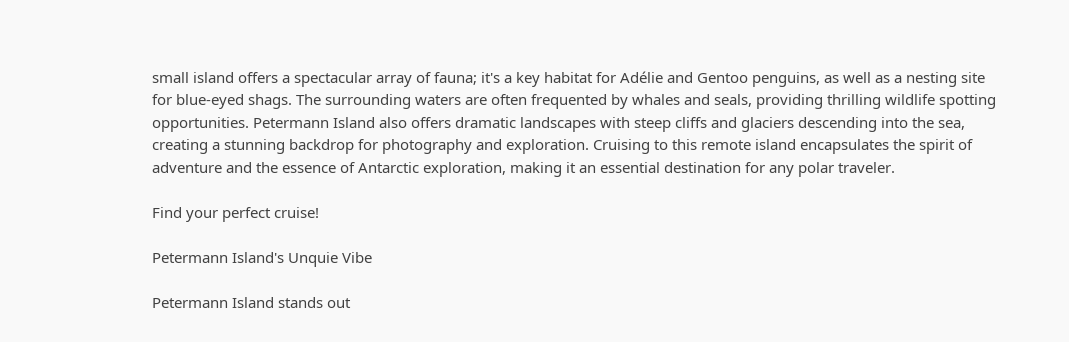small island offers a spectacular array of fauna; it's a key habitat for Adélie and Gentoo penguins, as well as a nesting site for blue-eyed shags. The surrounding waters are often frequented by whales and seals, providing thrilling wildlife spotting opportunities. Petermann Island also offers dramatic landscapes with steep cliffs and glaciers descending into the sea, creating a stunning backdrop for photography and exploration. Cruising to this remote island encapsulates the spirit of adventure and the essence of Antarctic exploration, making it an essential destination for any polar traveler.

Find your perfect cruise!

Petermann Island's Unquie Vibe

Petermann Island stands out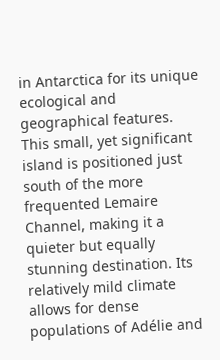in Antarctica for its unique ecological and geographical features. This small, yet significant island is positioned just south of the more frequented Lemaire Channel, making it a quieter but equally stunning destination. Its relatively mild climate allows for dense populations of Adélie and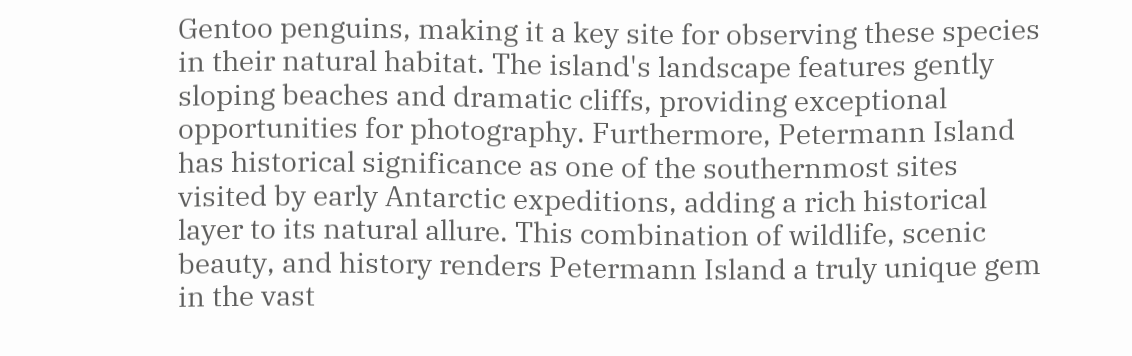Gentoo penguins, making it a key site for observing these species in their natural habitat. The island's landscape features gently sloping beaches and dramatic cliffs, providing exceptional opportunities for photography. Furthermore, Petermann Island has historical significance as one of the southernmost sites visited by early Antarctic expeditions, adding a rich historical layer to its natural allure. This combination of wildlife, scenic beauty, and history renders Petermann Island a truly unique gem in the vast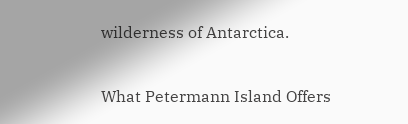wilderness of Antarctica.

What Petermann Island Offers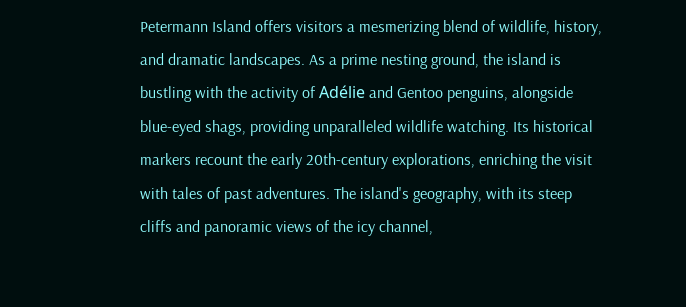Petermann Island offers visitors a mesmerizing blend of wildlife, history, and dramatic landscapes. As a prime nesting ground, the island is bustling with the activity of Adélie and Gentoo penguins, alongside blue-eyed shags, providing unparalleled wildlife watching. Its historical markers recount the early 20th-century explorations, enriching the visit with tales of past adventures. The island's geography, with its steep cliffs and panoramic views of the icy channel,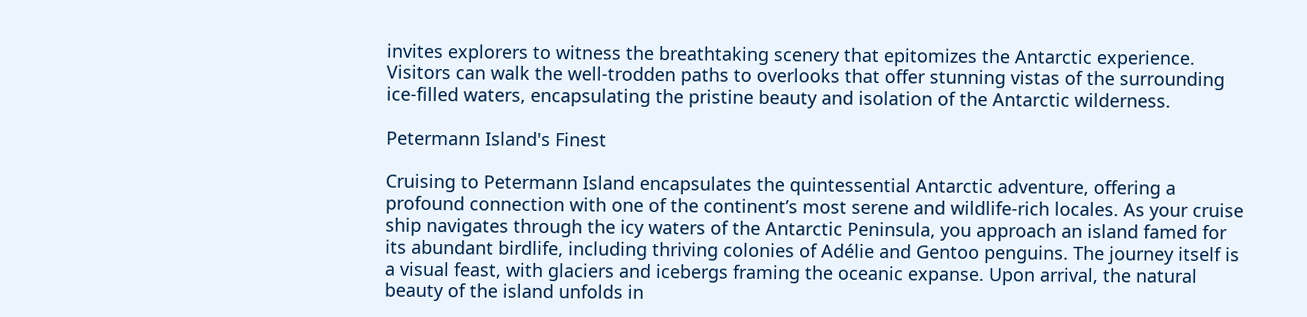invites explorers to witness the breathtaking scenery that epitomizes the Antarctic experience. Visitors can walk the well-trodden paths to overlooks that offer stunning vistas of the surrounding ice-filled waters, encapsulating the pristine beauty and isolation of the Antarctic wilderness.

Petermann Island's Finest

Cruising to Petermann Island encapsulates the quintessential Antarctic adventure, offering a profound connection with one of the continent’s most serene and wildlife-rich locales. As your cruise ship navigates through the icy waters of the Antarctic Peninsula, you approach an island famed for its abundant birdlife, including thriving colonies of Adélie and Gentoo penguins. The journey itself is a visual feast, with glaciers and icebergs framing the oceanic expanse. Upon arrival, the natural beauty of the island unfolds in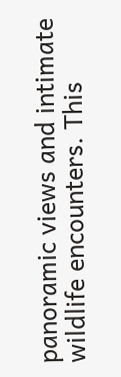panoramic views and intimate wildlife encounters. This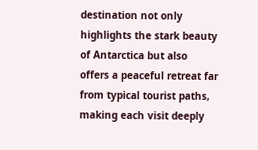destination not only highlights the stark beauty of Antarctica but also offers a peaceful retreat far from typical tourist paths, making each visit deeply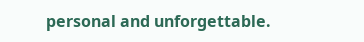personal and unforgettable.